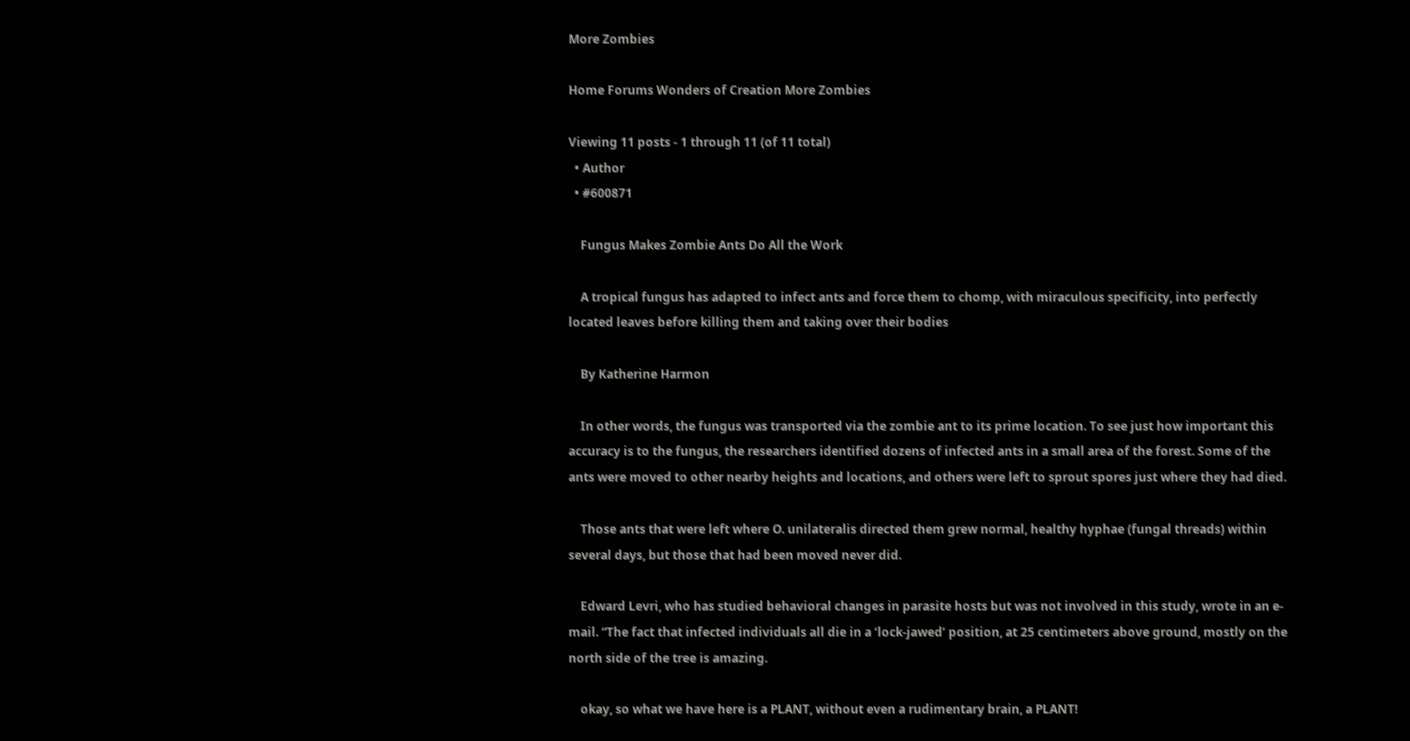More Zombies

Home Forums Wonders of Creation More Zombies

Viewing 11 posts - 1 through 11 (of 11 total)
  • Author
  • #600871

    Fungus Makes Zombie Ants Do All the Work

    A tropical fungus has adapted to infect ants and force them to chomp, with miraculous specificity, into perfectly located leaves before killing them and taking over their bodies

    By Katherine Harmon

    In other words, the fungus was transported via the zombie ant to its prime location. To see just how important this accuracy is to the fungus, the researchers identified dozens of infected ants in a small area of the forest. Some of the ants were moved to other nearby heights and locations, and others were left to sprout spores just where they had died.

    Those ants that were left where O. unilateralis directed them grew normal, healthy hyphae (fungal threads) within several days, but those that had been moved never did.

    Edward Levri, who has studied behavioral changes in parasite hosts but was not involved in this study, wrote in an e-mail. “The fact that infected individuals all die in a ‘lock-jawed’ position, at 25 centimeters above ground, mostly on the north side of the tree is amazing.

    okay, so what we have here is a PLANT, without even a rudimentary brain, a PLANT!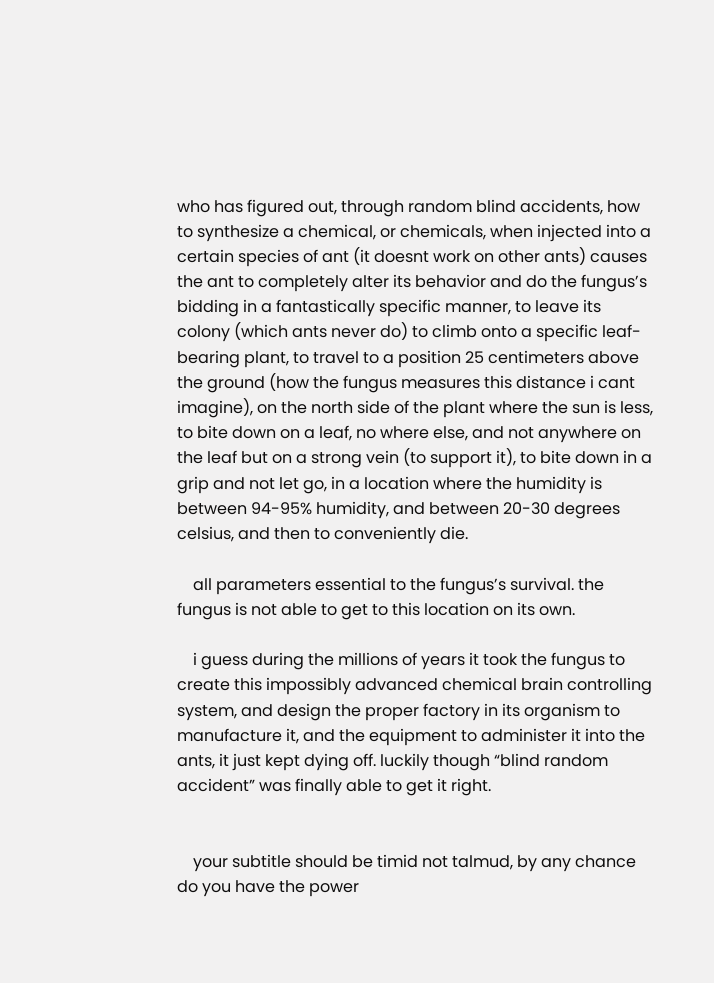who has figured out, through random blind accidents, how to synthesize a chemical, or chemicals, when injected into a certain species of ant (it doesnt work on other ants) causes the ant to completely alter its behavior and do the fungus’s bidding in a fantastically specific manner, to leave its colony (which ants never do) to climb onto a specific leaf-bearing plant, to travel to a position 25 centimeters above the ground (how the fungus measures this distance i cant imagine), on the north side of the plant where the sun is less, to bite down on a leaf, no where else, and not anywhere on the leaf but on a strong vein (to support it), to bite down in a grip and not let go, in a location where the humidity is between 94-95% humidity, and between 20-30 degrees celsius, and then to conveniently die.

    all parameters essential to the fungus’s survival. the fungus is not able to get to this location on its own.

    i guess during the millions of years it took the fungus to create this impossibly advanced chemical brain controlling system, and design the proper factory in its organism to manufacture it, and the equipment to administer it into the ants, it just kept dying off. luckily though “blind random accident” was finally able to get it right.


    your subtitle should be timid not talmud, by any chance do you have the power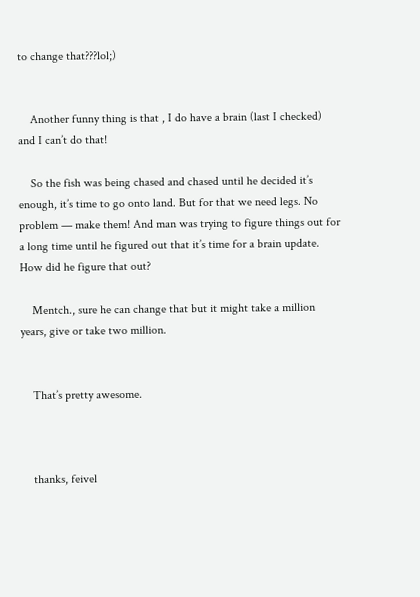to change that???lol;)


    Another funny thing is that , I do have a brain (last I checked) and I can’t do that!

    So the fish was being chased and chased until he decided it’s enough, it’s time to go onto land. But for that we need legs. No problem — make them! And man was trying to figure things out for a long time until he figured out that it’s time for a brain update. How did he figure that out?

    Mentch., sure he can change that but it might take a million years, give or take two million.


    That’s pretty awesome.



    thanks, feivel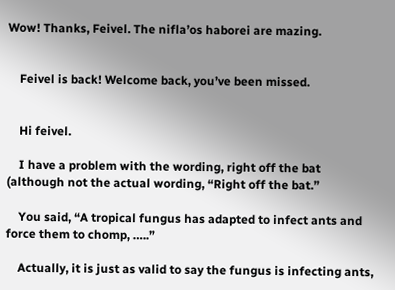Wow! Thanks, Feivel. The nifla’os haborei are mazing.


    Feivel is back! Welcome back, you’ve been missed.


    Hi feivel.

    I have a problem with the wording, right off the bat (although not the actual wording, “Right off the bat.”

    You said, “A tropical fungus has adapted to infect ants and force them to chomp, …..”

    Actually, it is just as valid to say the fungus is infecting ants,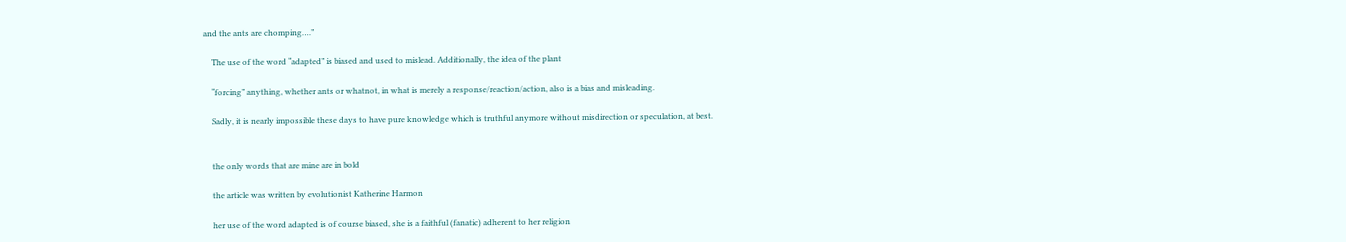and the ants are chomping….”

    The use of the word “adapted” is biased and used to mislead. Additionally, the idea of the plant

    “forcing” anything, whether ants or whatnot, in what is merely a response/reaction/action, also is a bias and misleading.

    Sadly, it is nearly impossible these days to have pure knowledge which is truthful anymore without misdirection or speculation, at best.


    the only words that are mine are in bold

    the article was written by evolutionist Katherine Harmon

    her use of the word adapted is of course biased, she is a faithful (fanatic) adherent to her religion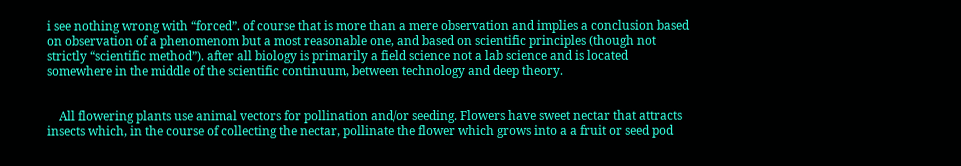i see nothing wrong with “forced”. of course that is more than a mere observation and implies a conclusion based on observation of a phenomenom but a most reasonable one, and based on scientific principles (though not strictly “scientific method”). after all biology is primarily a field science not a lab science and is located somewhere in the middle of the scientific continuum, between technology and deep theory.


    All flowering plants use animal vectors for pollination and/or seeding. Flowers have sweet nectar that attracts insects which, in the course of collecting the nectar, pollinate the flower which grows into a a fruit or seed pod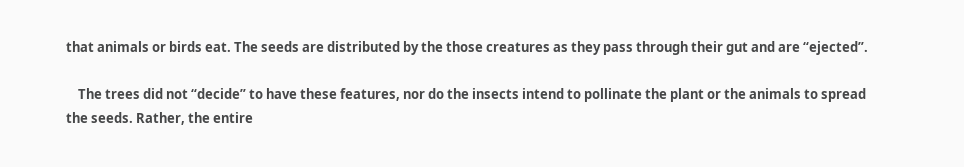that animals or birds eat. The seeds are distributed by the those creatures as they pass through their gut and are “ejected”.

    The trees did not “decide” to have these features, nor do the insects intend to pollinate the plant or the animals to spread the seeds. Rather, the entire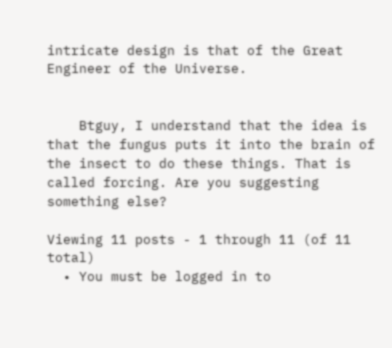intricate design is that of the Great Engineer of the Universe.


    Btguy, I understand that the idea is that the fungus puts it into the brain of the insect to do these things. That is called forcing. Are you suggesting something else?

Viewing 11 posts - 1 through 11 (of 11 total)
  • You must be logged in to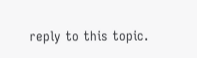reply to this topic.